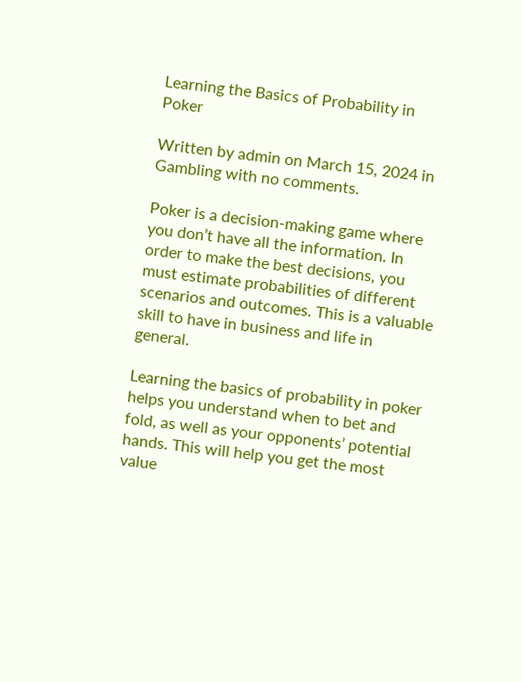Learning the Basics of Probability in Poker

Written by admin on March 15, 2024 in Gambling with no comments.

Poker is a decision-making game where you don’t have all the information. In order to make the best decisions, you must estimate probabilities of different scenarios and outcomes. This is a valuable skill to have in business and life in general.

Learning the basics of probability in poker helps you understand when to bet and fold, as well as your opponents’ potential hands. This will help you get the most value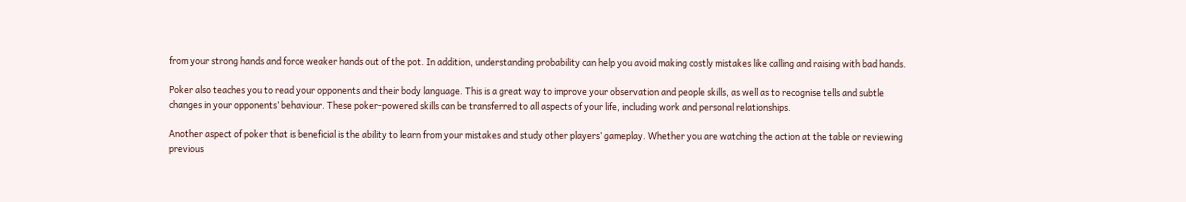from your strong hands and force weaker hands out of the pot. In addition, understanding probability can help you avoid making costly mistakes like calling and raising with bad hands.

Poker also teaches you to read your opponents and their body language. This is a great way to improve your observation and people skills, as well as to recognise tells and subtle changes in your opponents’ behaviour. These poker-powered skills can be transferred to all aspects of your life, including work and personal relationships.

Another aspect of poker that is beneficial is the ability to learn from your mistakes and study other players’ gameplay. Whether you are watching the action at the table or reviewing previous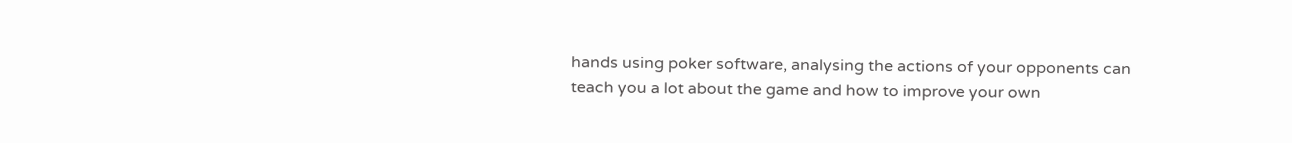hands using poker software, analysing the actions of your opponents can teach you a lot about the game and how to improve your own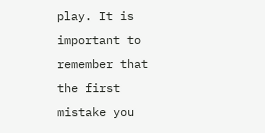play. It is important to remember that the first mistake you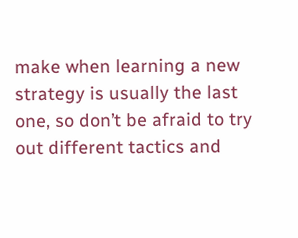make when learning a new strategy is usually the last one, so don’t be afraid to try out different tactics and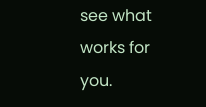see what works for you.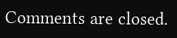Comments are closed.